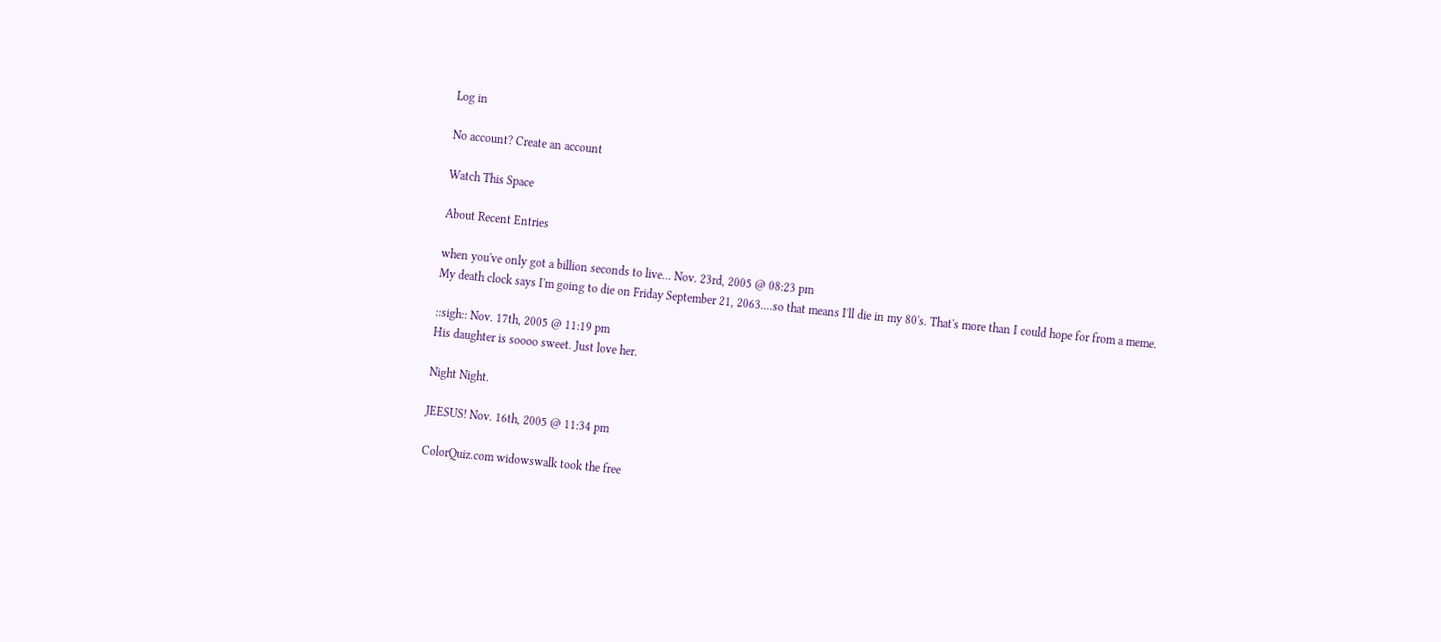Log in

No account? Create an account

Watch This Space

About Recent Entries

when you've only got a billion seconds to live... Nov. 23rd, 2005 @ 08:23 pm
My death clock says I'm going to die on Friday September 21, 2063....so that means I'll die in my 80's. That's more than I could hope for from a meme.

::sigh:: Nov. 17th, 2005 @ 11:19 pm
His daughter is soooo sweet. Just love her.

Night Night.

JEESUS! Nov. 16th, 2005 @ 11:34 pm

ColorQuiz.com widowswalk took the free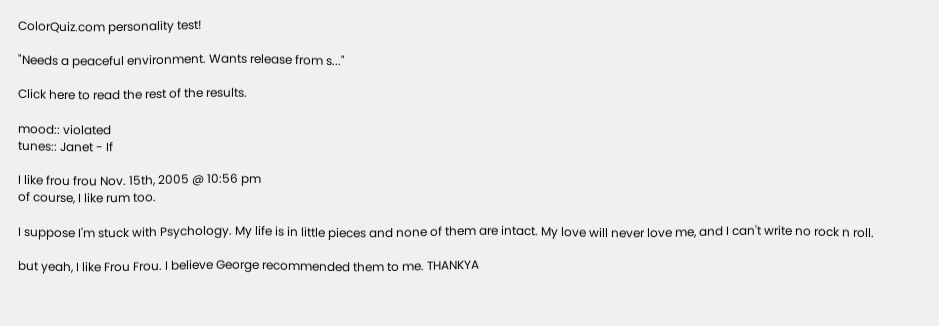ColorQuiz.com personality test!

"Needs a peaceful environment. Wants release from s..."

Click here to read the rest of the results.

mood:: violated
tunes:: Janet - If

I like frou frou Nov. 15th, 2005 @ 10:56 pm
of course, I like rum too.

I suppose I'm stuck with Psychology. My life is in little pieces and none of them are intact. My love will never love me, and I can't write no rock n roll.

but yeah, I like Frou Frou. I believe George recommended them to me. THANKYA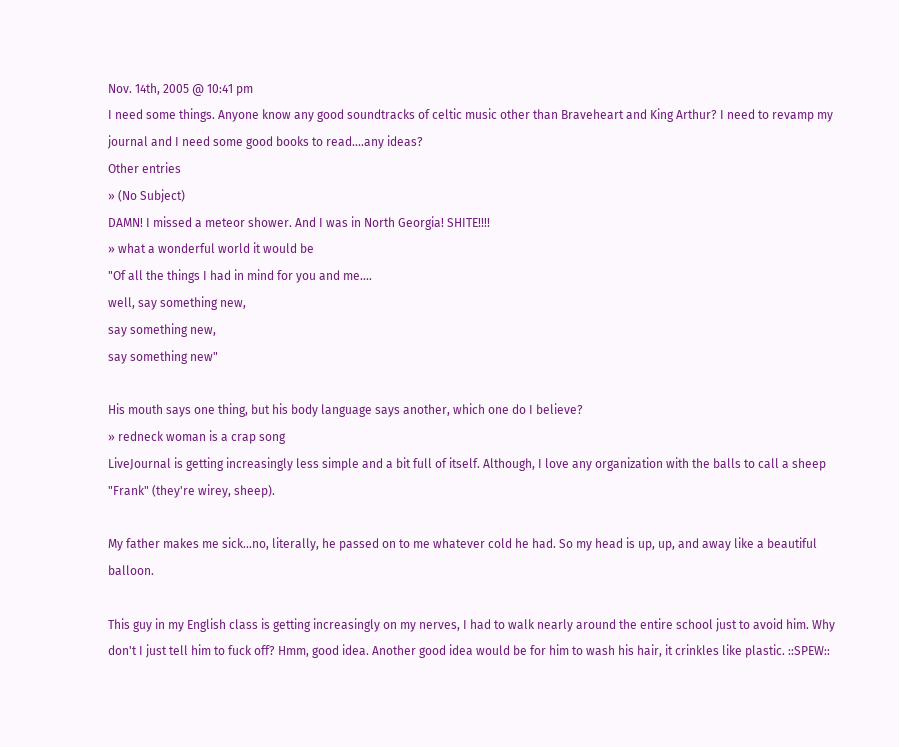Nov. 14th, 2005 @ 10:41 pm
I need some things. Anyone know any good soundtracks of celtic music other than Braveheart and King Arthur? I need to revamp my journal and I need some good books to read....any ideas?
Other entries
» (No Subject)
DAMN! I missed a meteor shower. And I was in North Georgia! SHITE!!!!
» what a wonderful world it would be
"Of all the things I had in mind for you and me....
well, say something new,
say something new,
say something new"

His mouth says one thing, but his body language says another, which one do I believe?
» redneck woman is a crap song
LiveJournal is getting increasingly less simple and a bit full of itself. Although, I love any organization with the balls to call a sheep "Frank" (they're wirey, sheep).

My father makes me sick...no, literally, he passed on to me whatever cold he had. So my head is up, up, and away like a beautiful balloon.

This guy in my English class is getting increasingly on my nerves, I had to walk nearly around the entire school just to avoid him. Why don't I just tell him to fuck off? Hmm, good idea. Another good idea would be for him to wash his hair, it crinkles like plastic. ::SPEW::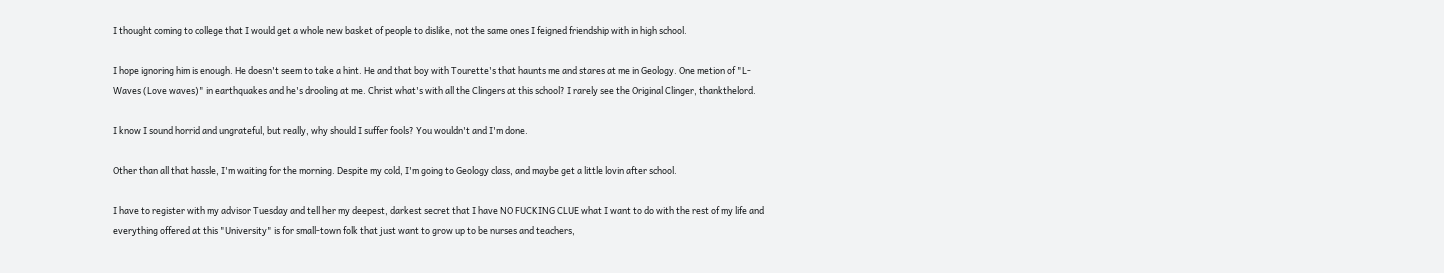I thought coming to college that I would get a whole new basket of people to dislike, not the same ones I feigned friendship with in high school.

I hope ignoring him is enough. He doesn't seem to take a hint. He and that boy with Tourette's that haunts me and stares at me in Geology. One metion of "L-Waves (Love waves)" in earthquakes and he's drooling at me. Christ what's with all the Clingers at this school? I rarely see the Original Clinger, thankthelord.

I know I sound horrid and ungrateful, but really, why should I suffer fools? You wouldn't and I'm done.

Other than all that hassle, I'm waiting for the morning. Despite my cold, I'm going to Geology class, and maybe get a little lovin after school.

I have to register with my advisor Tuesday and tell her my deepest, darkest secret that I have NO FUCKING CLUE what I want to do with the rest of my life and everything offered at this "University" is for small-town folk that just want to grow up to be nurses and teachers,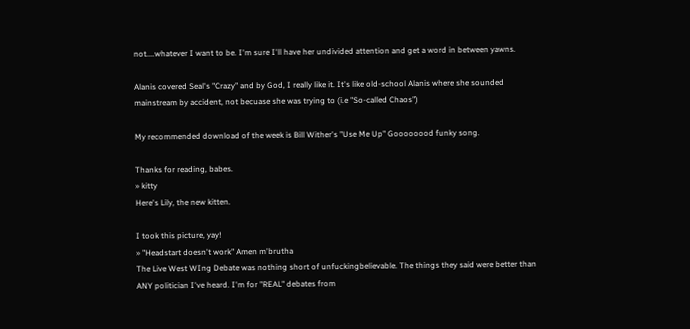not....whatever I want to be. I'm sure I'll have her undivided attention and get a word in between yawns.

Alanis covered Seal's "Crazy" and by God, I really like it. It's like old-school Alanis where she sounded mainstream by accident, not becuase she was trying to (i.e "So-called Chaos")

My recommended download of the week is Bill Wither's "Use Me Up" Goooooood funky song.

Thanks for reading, babes.
» kitty
Here's Lily, the new kitten.

I took this picture, yay!
» "Headstart doesn't work" Amen m'brutha
The Live West WIng Debate was nothing short of unfuckingbelievable. The things they said were better than ANY politician I've heard. I'm for "REAL" debates from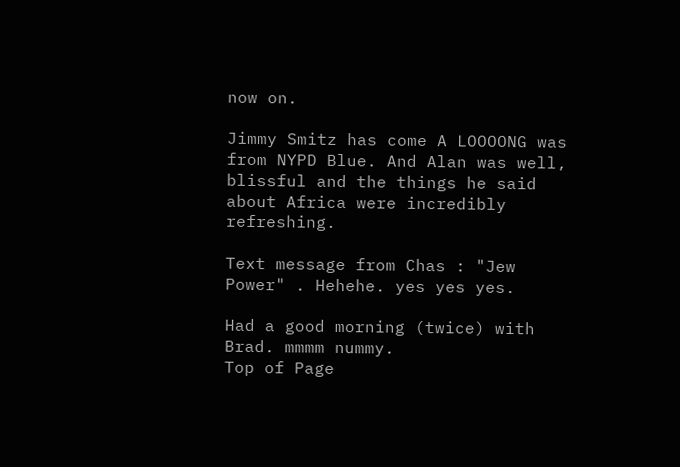now on.

Jimmy Smitz has come A LOOOONG was from NYPD Blue. And Alan was well, blissful and the things he said about Africa were incredibly refreshing.

Text message from Chas : "Jew Power" . Hehehe. yes yes yes.

Had a good morning (twice) with Brad. mmmm nummy.
Top of Page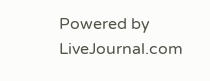Powered by LiveJournal.com